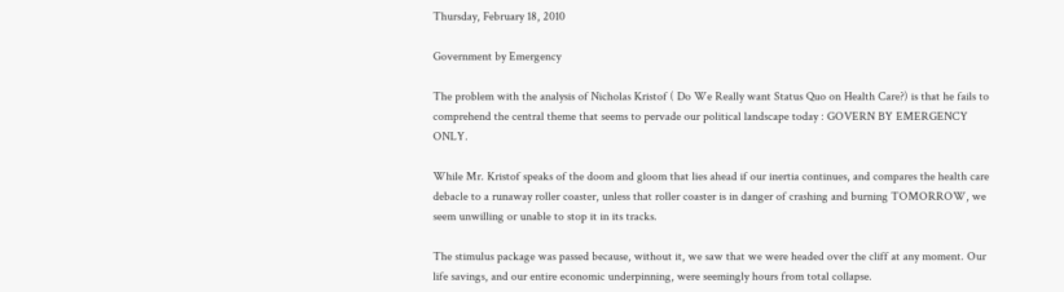Thursday, February 18, 2010

Government by Emergency

The problem with the analysis of Nicholas Kristof ( Do We Really want Status Quo on Health Care?) is that he fails to comprehend the central theme that seems to pervade our political landscape today : GOVERN BY EMERGENCY ONLY.

While Mr. Kristof speaks of the doom and gloom that lies ahead if our inertia continues, and compares the health care debacle to a runaway roller coaster, unless that roller coaster is in danger of crashing and burning TOMORROW, we seem unwilling or unable to stop it in its tracks.

The stimulus package was passed because, without it, we saw that we were headed over the cliff at any moment. Our life savings, and our entire economic underpinning, were seemingly hours from total collapse.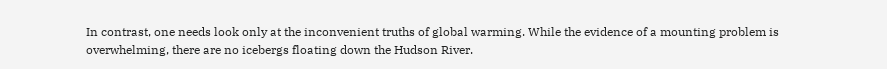In contrast, one needs look only at the inconvenient truths of global warming. While the evidence of a mounting problem is overwhelming, there are no icebergs floating down the Hudson River.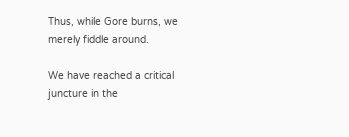Thus, while Gore burns, we merely fiddle around.

We have reached a critical juncture in the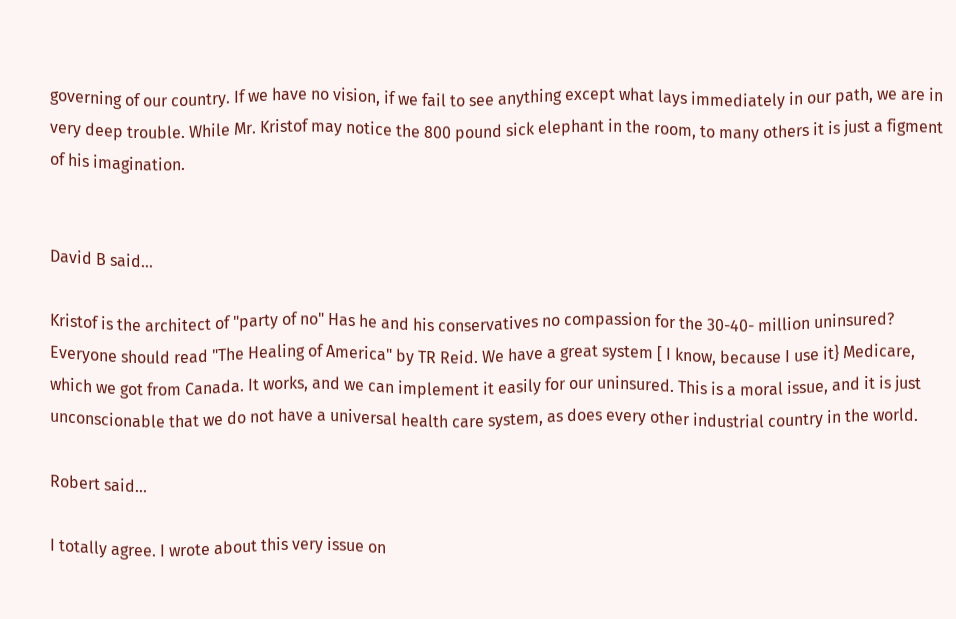governing of our country. If we have no vision, if we fail to see anything except what lays immediately in our path, we are in very deep trouble. While Mr. Kristof may notice the 800 pound sick elephant in the room, to many others it is just a figment of his imagination.


David B said...

Kristof is the architect of "party of no" Has he and his conservatives no compassion for the 30-40- million uninsured? Everyone should read "The Healing of America" by TR Reid. We have a great system [ I know, because I use it} Medicare, which we got from Canada. It works, and we can implement it easily for our uninsured. This is a moral issue, and it is just unconscionable that we do not have a universal health care system, as does every other industrial country in the world.

Robert said...

I totally agree. I wrote about this very issue on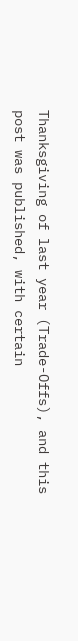Thanksgiving of last year (Trade-Offs), and this post was published, with certain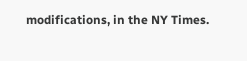modifications, in the NY Times.